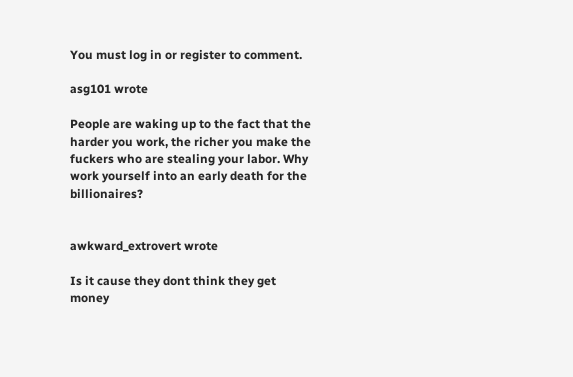You must log in or register to comment.

asg101 wrote

People are waking up to the fact that the harder you work, the richer you make the fuckers who are stealing your labor. Why work yourself into an early death for the billionaires?


awkward_extrovert wrote

Is it cause they dont think they get money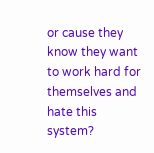or cause they know they want to work hard for themselves and hate this system?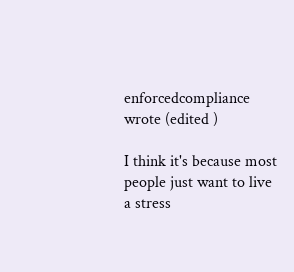enforcedcompliance wrote (edited )

I think it's because most people just want to live a stress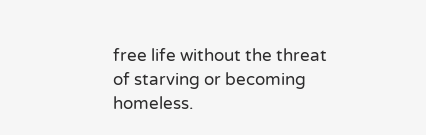free life without the threat of starving or becoming homeless.